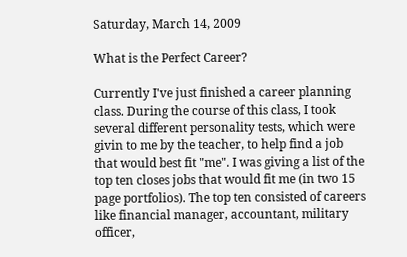Saturday, March 14, 2009

What is the Perfect Career?

Currently I've just finished a career planning class. During the course of this class, I took several different personality tests, which were givin to me by the teacher, to help find a job that would best fit "me". I was giving a list of the top ten closes jobs that would fit me (in two 15 page portfolios). The top ten consisted of careers like financial manager, accountant, military officer,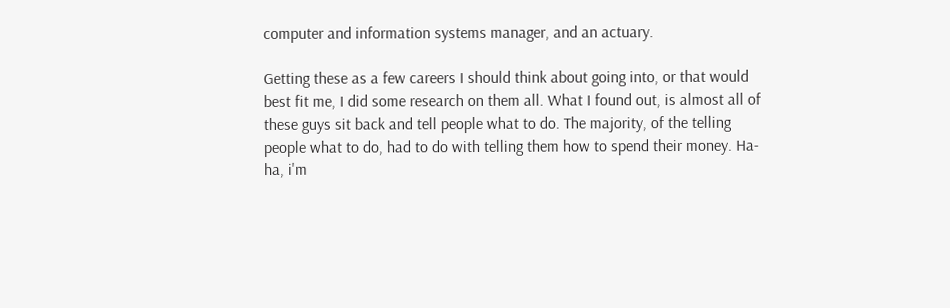computer and information systems manager, and an actuary.

Getting these as a few careers I should think about going into, or that would best fit me, I did some research on them all. What I found out, is almost all of these guys sit back and tell people what to do. The majority, of the telling people what to do, had to do with telling them how to spend their money. Ha-ha, i'm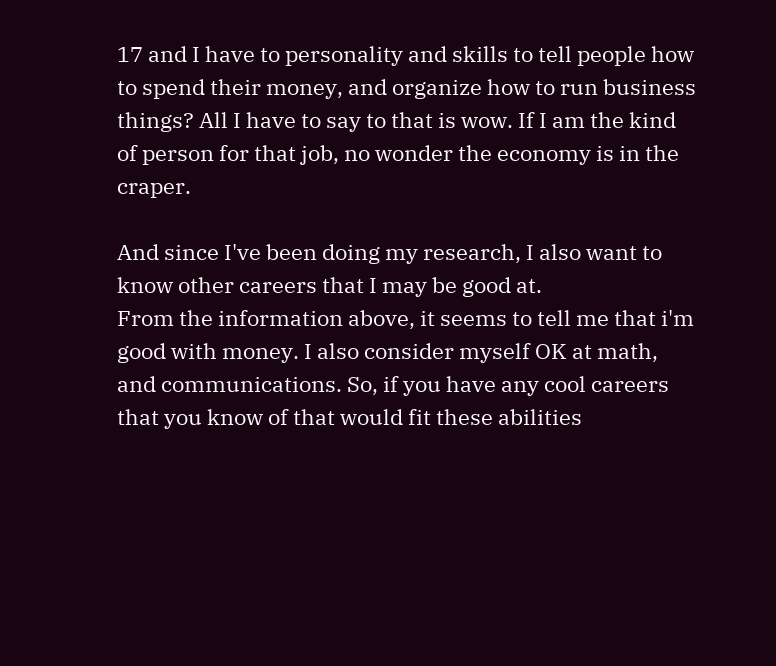17 and I have to personality and skills to tell people how to spend their money, and organize how to run business things? All I have to say to that is wow. If I am the kind of person for that job, no wonder the economy is in the craper.

And since I've been doing my research, I also want to know other careers that I may be good at.
From the information above, it seems to tell me that i'm good with money. I also consider myself OK at math, and communications. So, if you have any cool careers that you know of that would fit these abilities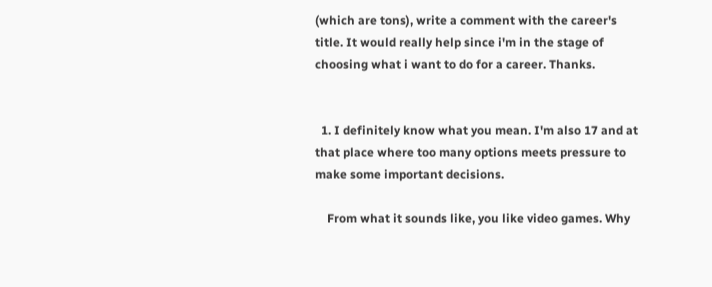(which are tons), write a comment with the career's title. It would really help since i'm in the stage of choosing what i want to do for a career. Thanks.


  1. I definitely know what you mean. I'm also 17 and at that place where too many options meets pressure to make some important decisions.

    From what it sounds like, you like video games. Why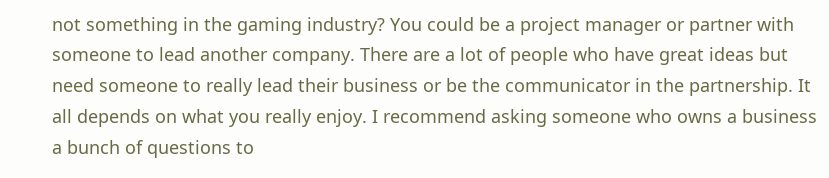not something in the gaming industry? You could be a project manager or partner with someone to lead another company. There are a lot of people who have great ideas but need someone to really lead their business or be the communicator in the partnership. It all depends on what you really enjoy. I recommend asking someone who owns a business a bunch of questions to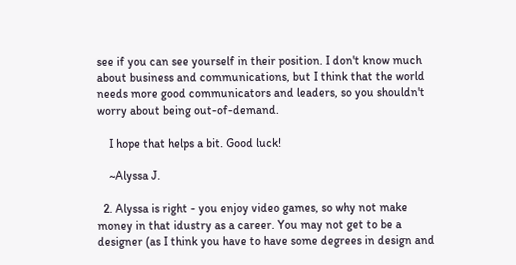see if you can see yourself in their position. I don't know much about business and communications, but I think that the world needs more good communicators and leaders, so you shouldn't worry about being out-of-demand.

    I hope that helps a bit. Good luck!

    ~Alyssa J.

  2. Alyssa is right - you enjoy video games, so why not make money in that idustry as a career. You may not get to be a designer (as I think you have to have some degrees in design and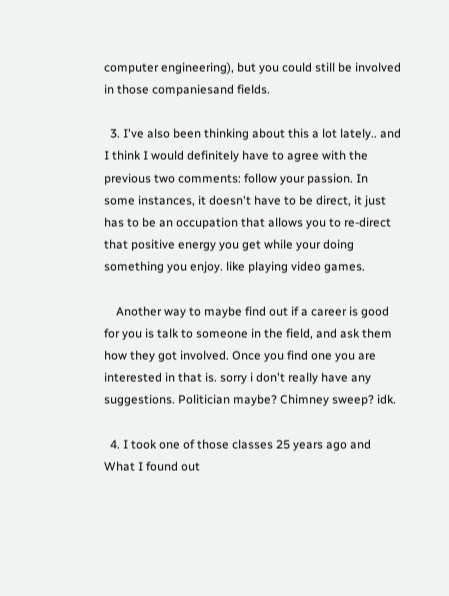computer engineering), but you could still be involved in those companiesand fields.

  3. I've also been thinking about this a lot lately.. and I think I would definitely have to agree with the previous two comments: follow your passion. In some instances, it doesn't have to be direct, it just has to be an occupation that allows you to re-direct that positive energy you get while your doing something you enjoy. like playing video games.

    Another way to maybe find out if a career is good for you is talk to someone in the field, and ask them how they got involved. Once you find one you are interested in that is. sorry i don't really have any suggestions. Politician maybe? Chimney sweep? idk.

  4. I took one of those classes 25 years ago and What I found out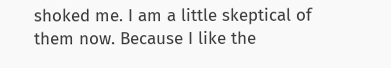shoked me. I am a little skeptical of them now. Because I like the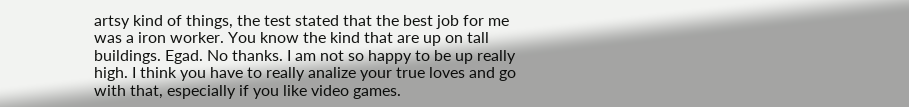artsy kind of things, the test stated that the best job for me was a iron worker. You know the kind that are up on tall buildings. Egad. No thanks. I am not so happy to be up really high. I think you have to really analize your true loves and go with that, especially if you like video games.